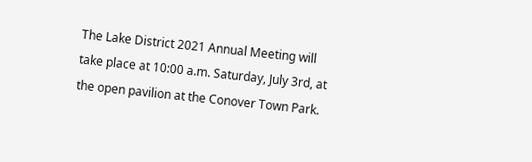The Lake District 2021 Annual Meeting will take place at 10:00 a.m. Saturday, July 3rd, at the open pavilion at the Conover Town Park.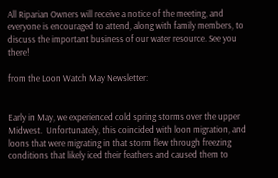All Riparian Owners will receive a notice of the meeting, and everyone is encouraged to attend, along with family members, to discuss the important business of our water resource. See you there!

from the Loon Watch May Newsletter:


Early in May, we experienced cold spring storms over the upper Midwest.  Unfortunately, this coincided with loon migration, and loons that were migrating in that storm flew through freezing conditions that likely iced their feathers and caused them to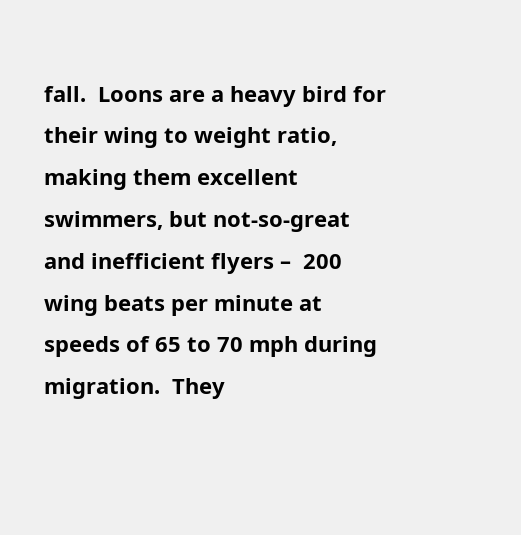fall.  Loons are a heavy bird for their wing to weight ratio, making them excellent swimmers, but not-so-great and inefficient flyers –  200 wing beats per minute at speeds of 65 to 70 mph during migration.  They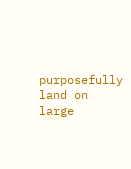purposefully land on large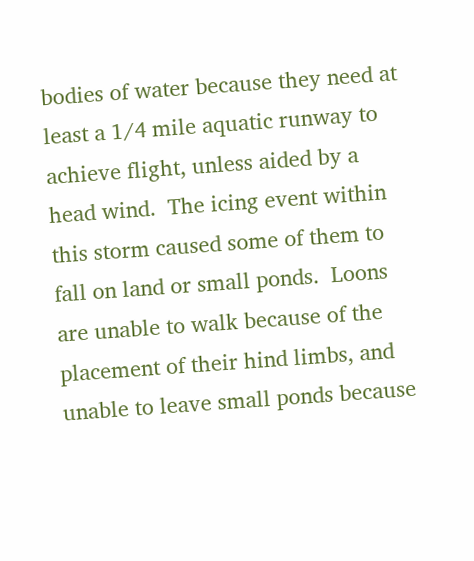bodies of water because they need at least a 1/4 mile aquatic runway to achieve flight, unless aided by a head wind.  The icing event within this storm caused some of them to fall on land or small ponds.  Loons are unable to walk because of the placement of their hind limbs, and unable to leave small ponds because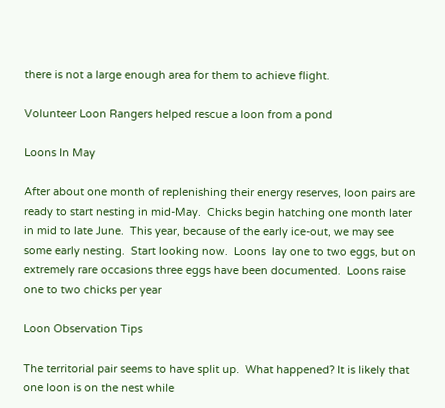there is not a large enough area for them to achieve flight.

Volunteer Loon Rangers helped rescue a loon from a pond

Loons In May

After about one month of replenishing their energy reserves, loon pairs are ready to start nesting in mid-May.  Chicks begin hatching one month later in mid to late June.  This year, because of the early ice-out, we may see some early nesting.  Start looking now.  Loons  lay one to two eggs, but on extremely rare occasions three eggs have been documented.  Loons raise one to two chicks per year

Loon Observation Tips

The territorial pair seems to have split up.  What happened? It is likely that one loon is on the nest while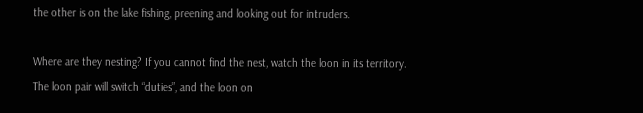the other is on the lake fishing, preening and looking out for intruders.

Where are they nesting? If you cannot find the nest, watch the loon in its territory.  The loon pair will switch “duties”, and the loon on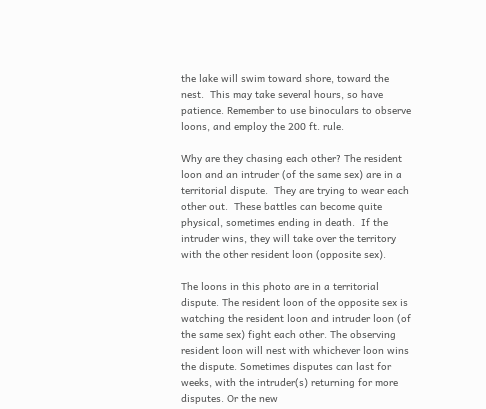the lake will swim toward shore, toward the nest.  This may take several hours, so have patience. Remember to use binoculars to observe loons, and employ the 200 ft. rule.

Why are they chasing each other? The resident loon and an intruder (of the same sex) are in a territorial dispute.  They are trying to wear each other out.  These battles can become quite physical, sometimes ending in death.  If the intruder wins, they will take over the territory with the other resident loon (opposite sex).

The loons in this photo are in a territorial dispute. The resident loon of the opposite sex is watching the resident loon and intruder loon (of the same sex) fight each other. The observing resident loon will nest with whichever loon wins the dispute. Sometimes disputes can last for weeks, with the intruder(s) returning for more disputes. Or the new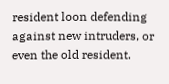resident loon defending against new intruders, or even the old resident.